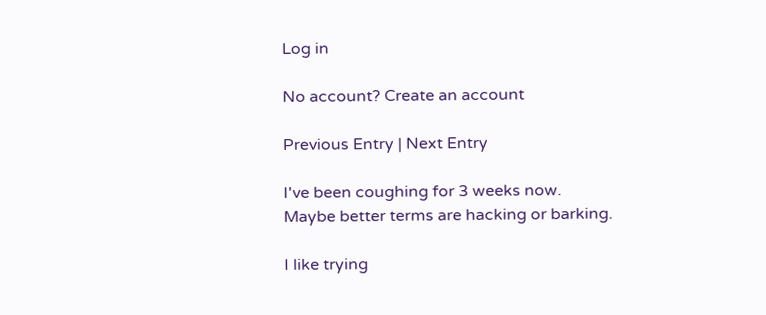Log in

No account? Create an account

Previous Entry | Next Entry

I've been coughing for 3 weeks now.
Maybe better terms are hacking or barking.

I like trying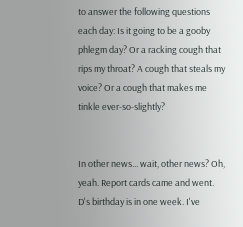to answer the following questions each day: Is it going to be a gooby phlegm day? Or a racking cough that rips my throat? A cough that steals my voice? Or a cough that makes me tinkle ever-so-slightly?


In other news... wait, other news? Oh, yeah. Report cards came and went. D's birthday is in one week. I've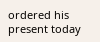ordered his present today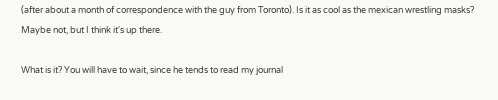(after about a month of correspondence with the guy from Toronto). Is it as cool as the mexican wrestling masks? Maybe not, but I think it's up there.

What is it? You will have to wait, since he tends to read my journal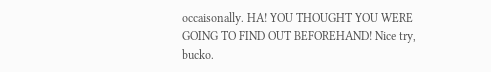occaisonally. HA! YOU THOUGHT YOU WERE GOING TO FIND OUT BEFOREHAND! Nice try, bucko.